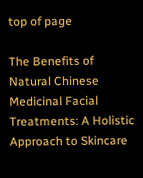top of page

The Benefits of Natural Chinese Medicinal Facial Treatments: A Holistic Approach to Skincare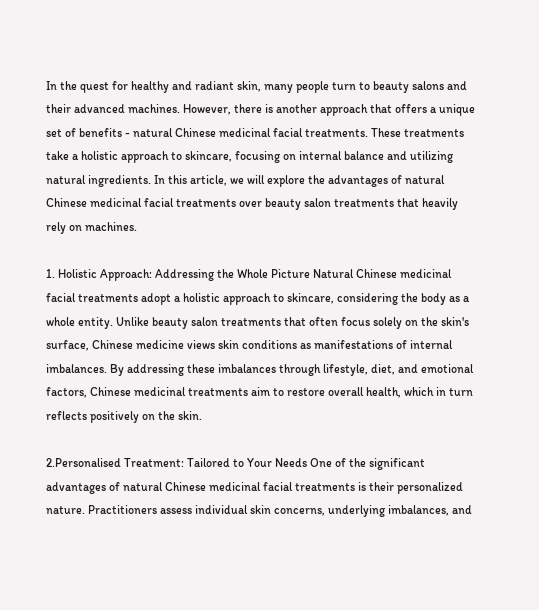In the quest for healthy and radiant skin, many people turn to beauty salons and their advanced machines. However, there is another approach that offers a unique set of benefits - natural Chinese medicinal facial treatments. These treatments take a holistic approach to skincare, focusing on internal balance and utilizing natural ingredients. In this article, we will explore the advantages of natural Chinese medicinal facial treatments over beauty salon treatments that heavily rely on machines.

1. Holistic Approach: Addressing the Whole Picture Natural Chinese medicinal facial treatments adopt a holistic approach to skincare, considering the body as a whole entity. Unlike beauty salon treatments that often focus solely on the skin's surface, Chinese medicine views skin conditions as manifestations of internal imbalances. By addressing these imbalances through lifestyle, diet, and emotional factors, Chinese medicinal treatments aim to restore overall health, which in turn reflects positively on the skin.

2.Personalised Treatment: Tailored to Your Needs One of the significant advantages of natural Chinese medicinal facial treatments is their personalized nature. Practitioners assess individual skin concerns, underlying imbalances, and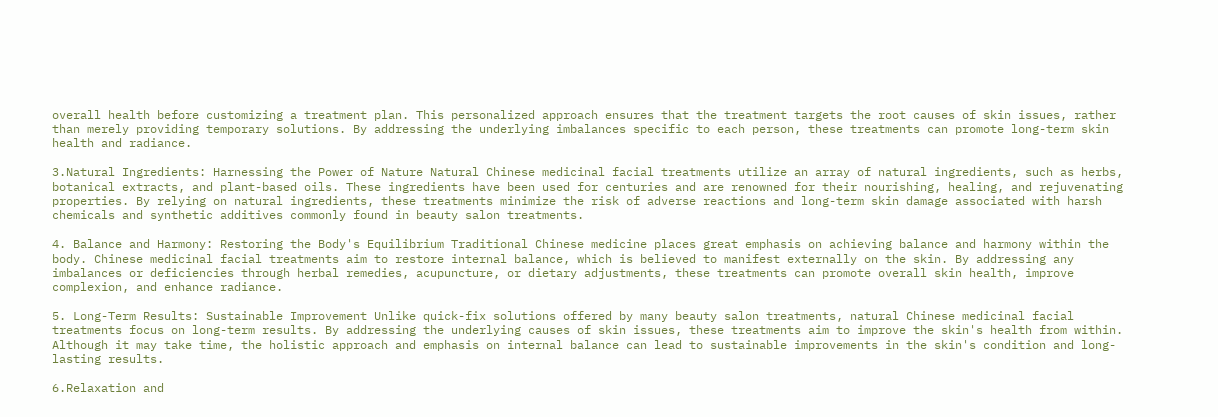overall health before customizing a treatment plan. This personalized approach ensures that the treatment targets the root causes of skin issues, rather than merely providing temporary solutions. By addressing the underlying imbalances specific to each person, these treatments can promote long-term skin health and radiance.

3.Natural Ingredients: Harnessing the Power of Nature Natural Chinese medicinal facial treatments utilize an array of natural ingredients, such as herbs, botanical extracts, and plant-based oils. These ingredients have been used for centuries and are renowned for their nourishing, healing, and rejuvenating properties. By relying on natural ingredients, these treatments minimize the risk of adverse reactions and long-term skin damage associated with harsh chemicals and synthetic additives commonly found in beauty salon treatments.

4. Balance and Harmony: Restoring the Body's Equilibrium Traditional Chinese medicine places great emphasis on achieving balance and harmony within the body. Chinese medicinal facial treatments aim to restore internal balance, which is believed to manifest externally on the skin. By addressing any imbalances or deficiencies through herbal remedies, acupuncture, or dietary adjustments, these treatments can promote overall skin health, improve complexion, and enhance radiance.

5. Long-Term Results: Sustainable Improvement Unlike quick-fix solutions offered by many beauty salon treatments, natural Chinese medicinal facial treatments focus on long-term results. By addressing the underlying causes of skin issues, these treatments aim to improve the skin's health from within. Although it may take time, the holistic approach and emphasis on internal balance can lead to sustainable improvements in the skin's condition and long-lasting results.

6.Relaxation and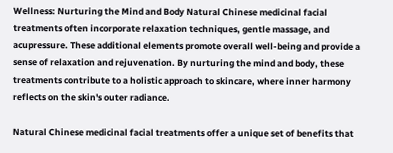Wellness: Nurturing the Mind and Body Natural Chinese medicinal facial treatments often incorporate relaxation techniques, gentle massage, and acupressure. These additional elements promote overall well-being and provide a sense of relaxation and rejuvenation. By nurturing the mind and body, these treatments contribute to a holistic approach to skincare, where inner harmony reflects on the skin's outer radiance.

Natural Chinese medicinal facial treatments offer a unique set of benefits that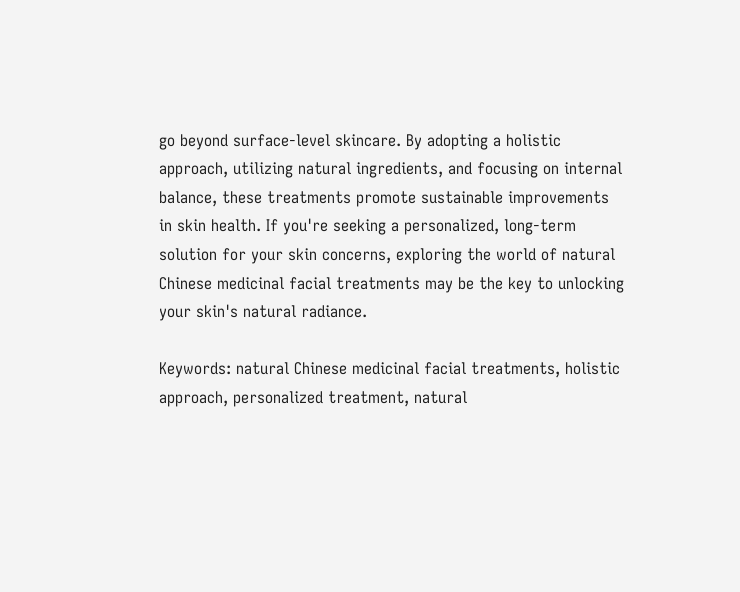go beyond surface-level skincare. By adopting a holistic approach, utilizing natural ingredients, and focusing on internal balance, these treatments promote sustainable improvements in skin health. If you're seeking a personalized, long-term solution for your skin concerns, exploring the world of natural Chinese medicinal facial treatments may be the key to unlocking your skin's natural radiance.

Keywords: natural Chinese medicinal facial treatments, holistic approach, personalized treatment, natural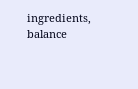ingredients, balance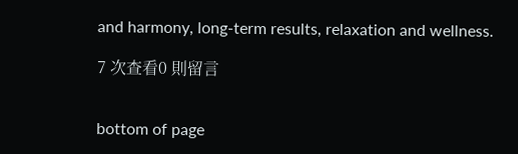and harmony, long-term results, relaxation and wellness.

7 次查看0 則留言


bottom of page